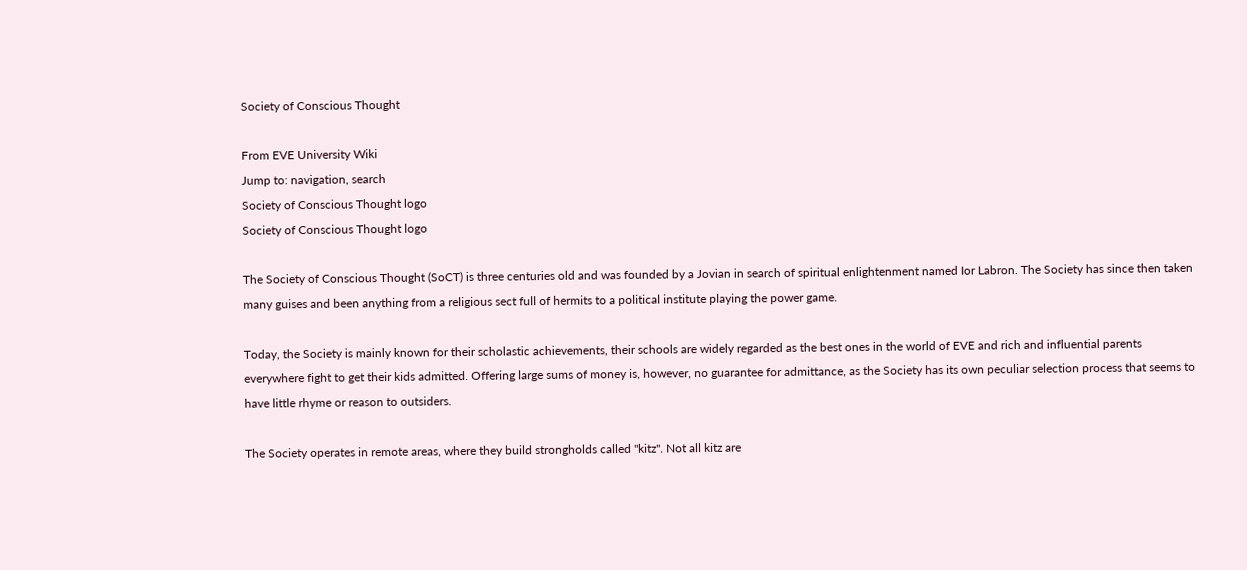Society of Conscious Thought

From EVE University Wiki
Jump to: navigation, search
Society of Conscious Thought logo
Society of Conscious Thought logo

The Society of Conscious Thought (SoCT) is three centuries old and was founded by a Jovian in search of spiritual enlightenment named Ior Labron. The Society has since then taken many guises and been anything from a religious sect full of hermits to a political institute playing the power game.

Today, the Society is mainly known for their scholastic achievements, their schools are widely regarded as the best ones in the world of EVE and rich and influential parents everywhere fight to get their kids admitted. Offering large sums of money is, however, no guarantee for admittance, as the Society has its own peculiar selection process that seems to have little rhyme or reason to outsiders.

The Society operates in remote areas, where they build strongholds called "kitz". Not all kitz are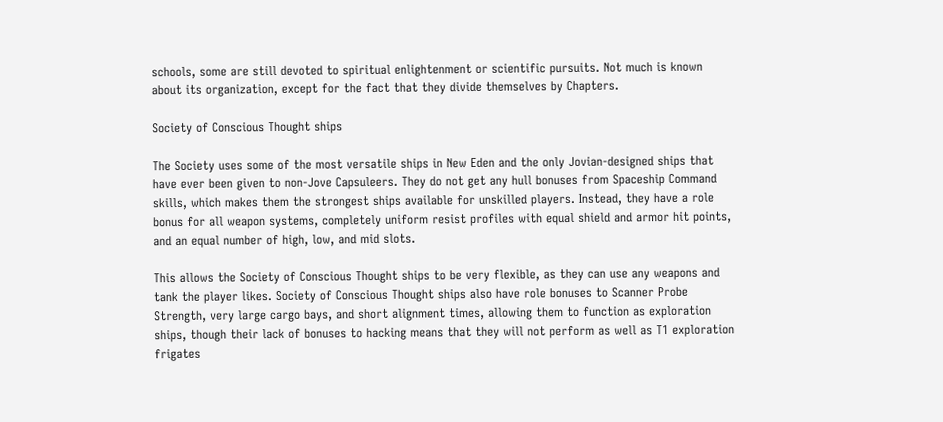schools, some are still devoted to spiritual enlightenment or scientific pursuits. Not much is known about its organization, except for the fact that they divide themselves by Chapters.

Society of Conscious Thought ships

The Society uses some of the most versatile ships in New Eden and the only Jovian-designed ships that have ever been given to non-Jove Capsuleers. They do not get any hull bonuses from Spaceship Command skills, which makes them the strongest ships available for unskilled players. Instead, they have a role bonus for all weapon systems, completely uniform resist profiles with equal shield and armor hit points, and an equal number of high, low, and mid slots.

This allows the Society of Conscious Thought ships to be very flexible, as they can use any weapons and tank the player likes. Society of Conscious Thought ships also have role bonuses to Scanner Probe Strength, very large cargo bays, and short alignment times, allowing them to function as exploration ships, though their lack of bonuses to hacking means that they will not perform as well as T1 exploration frigates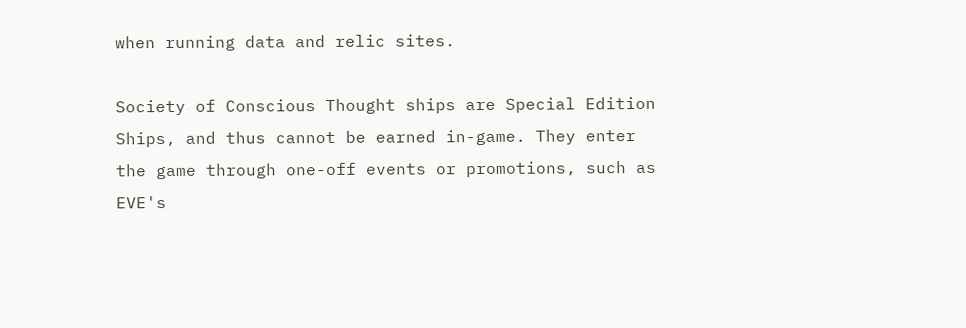when running data and relic sites.

Society of Conscious Thought ships are Special Edition Ships, and thus cannot be earned in-game. They enter the game through one-off events or promotions, such as EVE's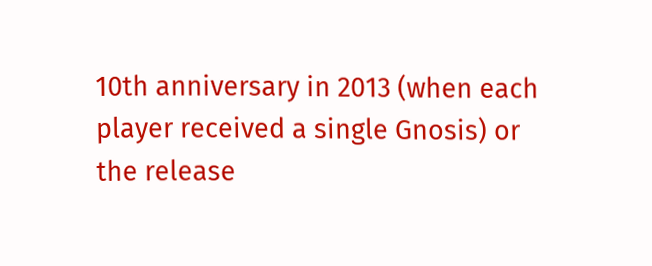10th anniversary in 2013 (when each player received a single Gnosis) or the release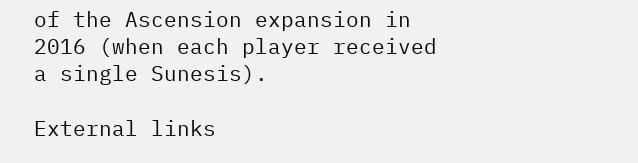of the Ascension expansion in 2016 (when each player received a single Sunesis).

External links